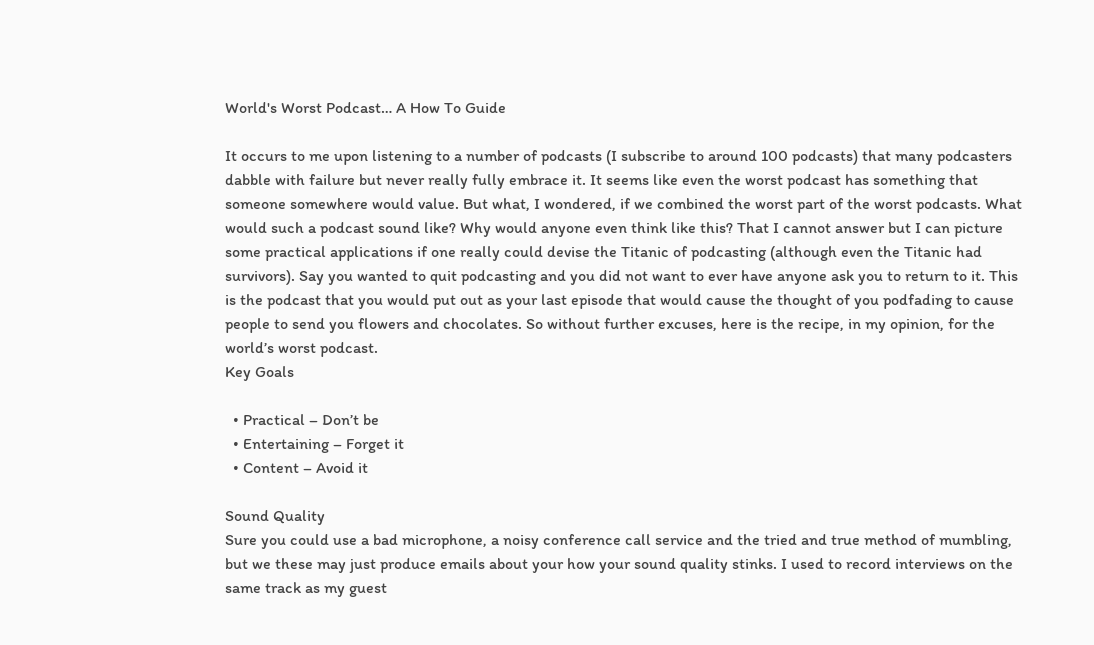World's Worst Podcast… A How To Guide

It occurs to me upon listening to a number of podcasts (I subscribe to around 100 podcasts) that many podcasters dabble with failure but never really fully embrace it. It seems like even the worst podcast has something that someone somewhere would value. But what, I wondered, if we combined the worst part of the worst podcasts. What would such a podcast sound like? Why would anyone even think like this? That I cannot answer but I can picture some practical applications if one really could devise the Titanic of podcasting (although even the Titanic had survivors). Say you wanted to quit podcasting and you did not want to ever have anyone ask you to return to it. This is the podcast that you would put out as your last episode that would cause the thought of you podfading to cause people to send you flowers and chocolates. So without further excuses, here is the recipe, in my opinion, for the world’s worst podcast.
Key Goals

  • Practical – Don’t be
  • Entertaining – Forget it
  • Content – Avoid it

Sound Quality
Sure you could use a bad microphone, a noisy conference call service and the tried and true method of mumbling, but we these may just produce emails about your how your sound quality stinks. I used to record interviews on the same track as my guest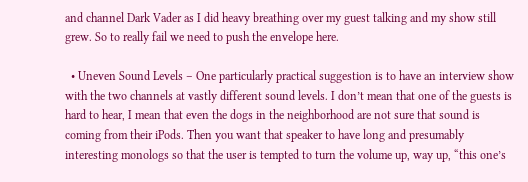and channel Dark Vader as I did heavy breathing over my guest talking and my show still grew. So to really fail we need to push the envelope here.

  • Uneven Sound Levels – One particularly practical suggestion is to have an interview show with the two channels at vastly different sound levels. I don’t mean that one of the guests is hard to hear, I mean that even the dogs in the neighborhood are not sure that sound is coming from their iPods. Then you want that speaker to have long and presumably interesting monologs so that the user is tempted to turn the volume up, way up, “this one’s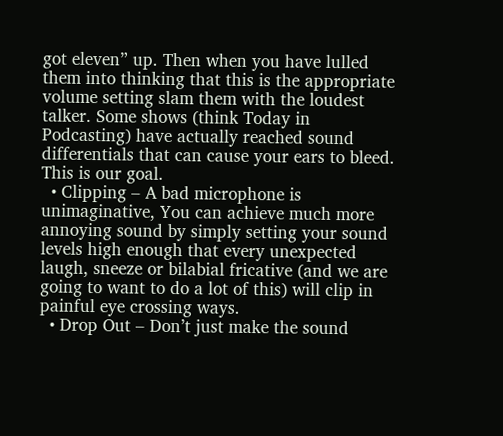got eleven” up. Then when you have lulled them into thinking that this is the appropriate volume setting slam them with the loudest talker. Some shows (think Today in Podcasting) have actually reached sound differentials that can cause your ears to bleed. This is our goal.
  • Clipping – A bad microphone is unimaginative, You can achieve much more annoying sound by simply setting your sound levels high enough that every unexpected laugh, sneeze or bilabial fricative (and we are going to want to do a lot of this) will clip in painful eye crossing ways.
  • Drop Out – Don’t just make the sound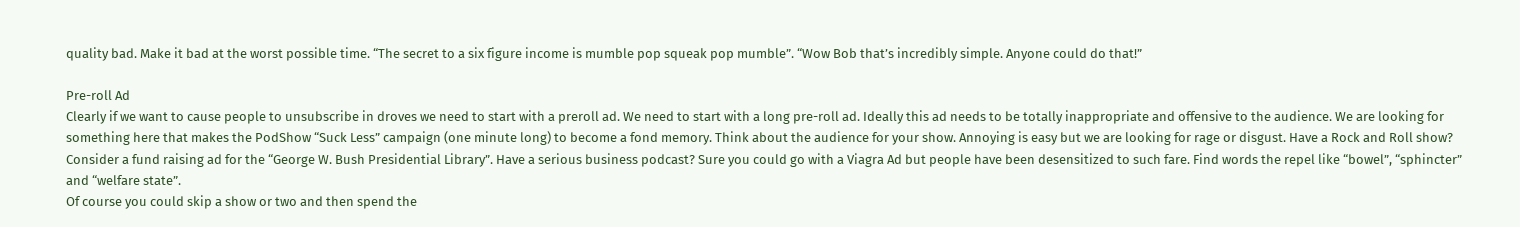quality bad. Make it bad at the worst possible time. “The secret to a six figure income is mumble pop squeak pop mumble”. “Wow Bob that’s incredibly simple. Anyone could do that!”

Pre-roll Ad
Clearly if we want to cause people to unsubscribe in droves we need to start with a preroll ad. We need to start with a long pre-roll ad. Ideally this ad needs to be totally inappropriate and offensive to the audience. We are looking for something here that makes the PodShow “Suck Less” campaign (one minute long) to become a fond memory. Think about the audience for your show. Annoying is easy but we are looking for rage or disgust. Have a Rock and Roll show? Consider a fund raising ad for the “George W. Bush Presidential Library”. Have a serious business podcast? Sure you could go with a Viagra Ad but people have been desensitized to such fare. Find words the repel like “bowel”, “sphincter” and “welfare state”.
Of course you could skip a show or two and then spend the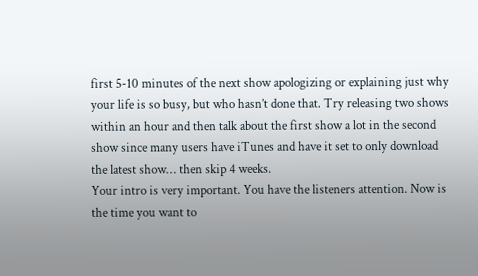first 5-10 minutes of the next show apologizing or explaining just why your life is so busy, but who hasn’t done that. Try releasing two shows within an hour and then talk about the first show a lot in the second show since many users have iTunes and have it set to only download the latest show… then skip 4 weeks.
Your intro is very important. You have the listeners attention. Now is the time you want to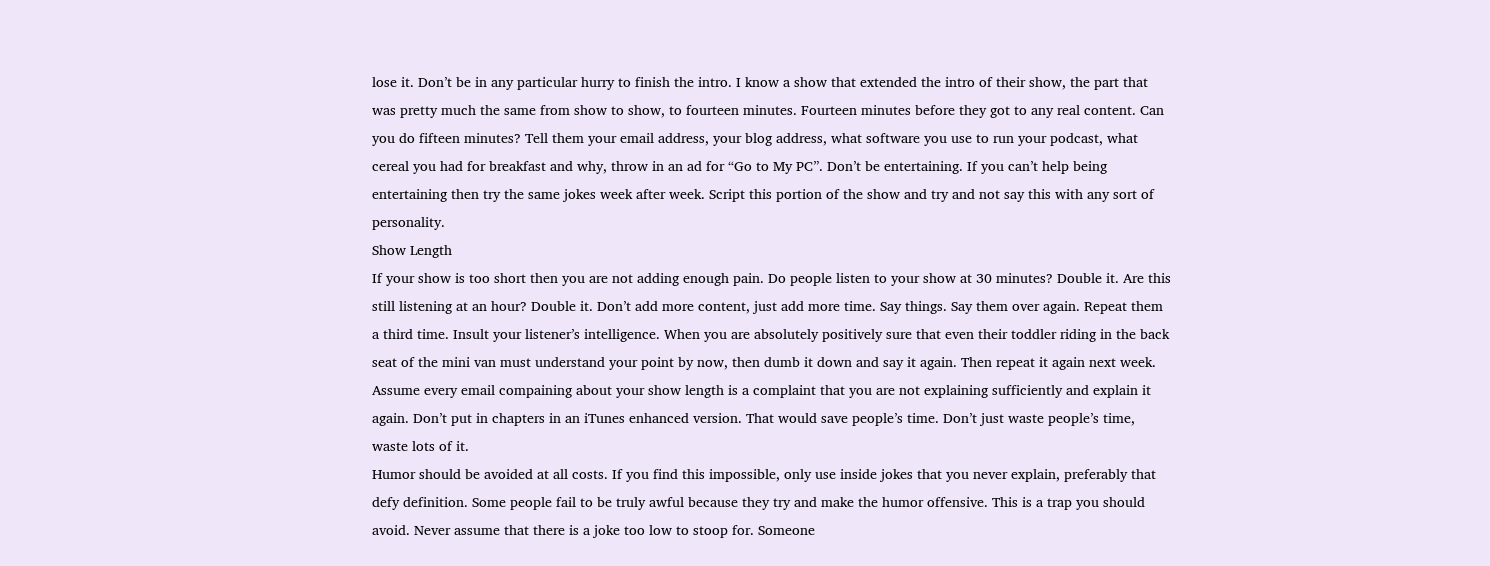lose it. Don’t be in any particular hurry to finish the intro. I know a show that extended the intro of their show, the part that was pretty much the same from show to show, to fourteen minutes. Fourteen minutes before they got to any real content. Can you do fifteen minutes? Tell them your email address, your blog address, what software you use to run your podcast, what cereal you had for breakfast and why, throw in an ad for “Go to My PC”. Don’t be entertaining. If you can’t help being entertaining then try the same jokes week after week. Script this portion of the show and try and not say this with any sort of personality.
Show Length
If your show is too short then you are not adding enough pain. Do people listen to your show at 30 minutes? Double it. Are this still listening at an hour? Double it. Don’t add more content, just add more time. Say things. Say them over again. Repeat them a third time. Insult your listener’s intelligence. When you are absolutely positively sure that even their toddler riding in the back seat of the mini van must understand your point by now, then dumb it down and say it again. Then repeat it again next week. Assume every email compaining about your show length is a complaint that you are not explaining sufficiently and explain it again. Don’t put in chapters in an iTunes enhanced version. That would save people’s time. Don’t just waste people’s time, waste lots of it.
Humor should be avoided at all costs. If you find this impossible, only use inside jokes that you never explain, preferably that defy definition. Some people fail to be truly awful because they try and make the humor offensive. This is a trap you should avoid. Never assume that there is a joke too low to stoop for. Someone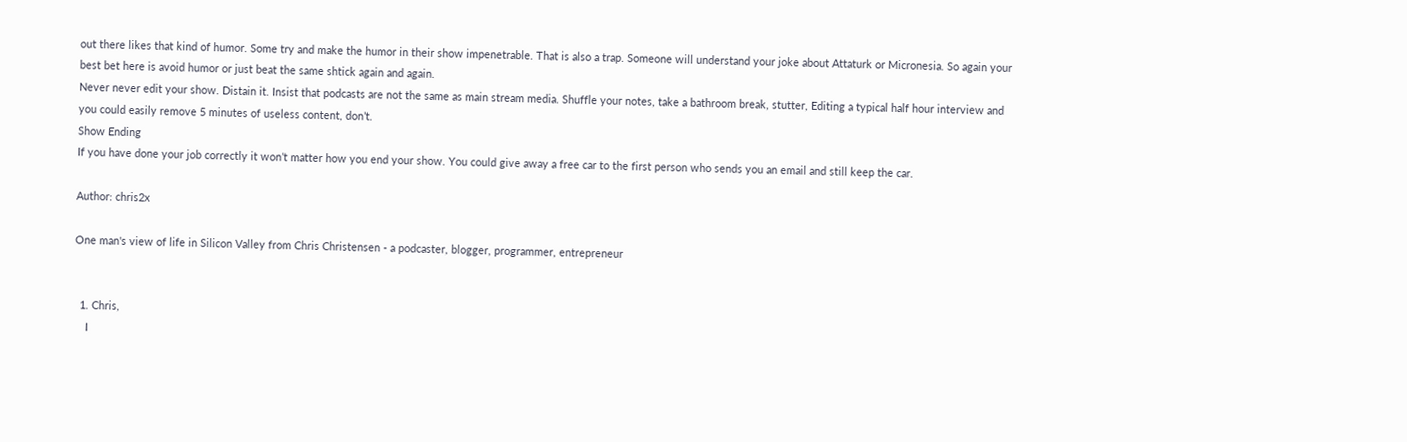out there likes that kind of humor. Some try and make the humor in their show impenetrable. That is also a trap. Someone will understand your joke about Attaturk or Micronesia. So again your best bet here is avoid humor or just beat the same shtick again and again.
Never never edit your show. Distain it. Insist that podcasts are not the same as main stream media. Shuffle your notes, take a bathroom break, stutter, Editing a typical half hour interview and you could easily remove 5 minutes of useless content, don’t.
Show Ending
If you have done your job correctly it won’t matter how you end your show. You could give away a free car to the first person who sends you an email and still keep the car.

Author: chris2x

One man's view of life in Silicon Valley from Chris Christensen - a podcaster, blogger, programmer, entrepreneur


  1. Chris,
    I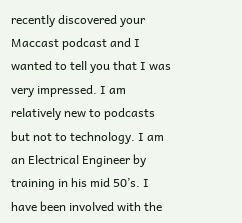recently discovered your Maccast podcast and I wanted to tell you that I was very impressed. I am relatively new to podcasts but not to technology. I am an Electrical Engineer by training in his mid 50’s. I have been involved with the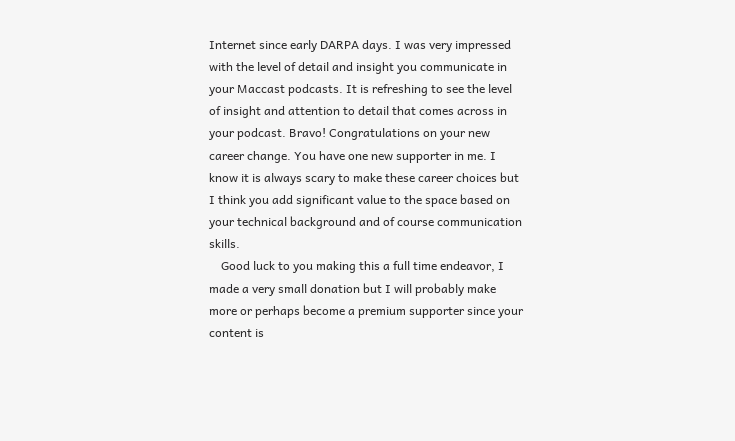Internet since early DARPA days. I was very impressed with the level of detail and insight you communicate in your Maccast podcasts. It is refreshing to see the level of insight and attention to detail that comes across in your podcast. Bravo! Congratulations on your new career change. You have one new supporter in me. I know it is always scary to make these career choices but I think you add significant value to the space based on your technical background and of course communication skills.
    Good luck to you making this a full time endeavor, I made a very small donation but I will probably make more or perhaps become a premium supporter since your content is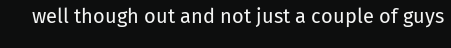well though out and not just a couple of guys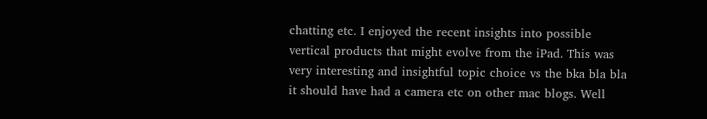chatting etc. I enjoyed the recent insights into possible vertical products that might evolve from the iPad. This was very interesting and insightful topic choice vs the bka bla bla it should have had a camera etc on other mac blogs. Well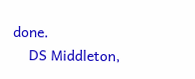done.
    DS Middleton,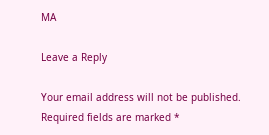MA

Leave a Reply

Your email address will not be published. Required fields are marked *